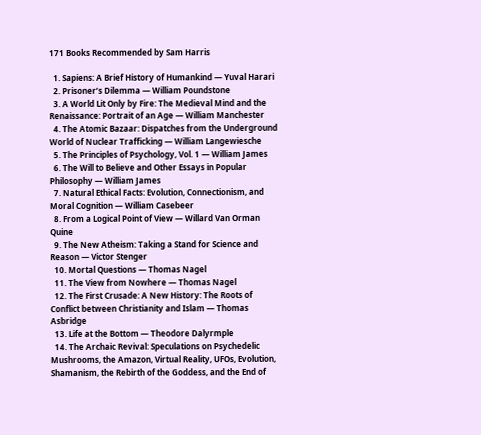171 Books Recommended by Sam Harris

  1. Sapiens: A Brief History of Humankind — Yuval Harari
  2. Prisoner’s Dilemma — William Poundstone
  3. A World Lit Only by Fire: The Medieval Mind and the Renaissance: Portrait of an Age — William Manchester
  4. The Atomic Bazaar: Dispatches from the Underground World of Nuclear Trafficking — William Langewiesche
  5. The Principles of Psychology, Vol. 1 — William James
  6. The Will to Believe and Other Essays in Popular Philosophy — William James
  7. Natural Ethical Facts: Evolution, Connectionism, and Moral Cognition — William Casebeer
  8. From a Logical Point of View — Willard Van Orman Quine
  9. The New Atheism: Taking a Stand for Science and Reason — Victor Stenger
  10. Mortal Questions — Thomas Nagel
  11. The View from Nowhere — Thomas Nagel
  12. The First Crusade: A New History: The Roots of Conflict between Christianity and Islam — Thomas Asbridge
  13. Life at the Bottom — Theodore Dalyrmple
  14. The Archaic Revival: Speculations on Psychedelic Mushrooms, the Amazon, Virtual Reality, UFOs, Evolution, Shamanism, the Rebirth of the Goddess, and the End of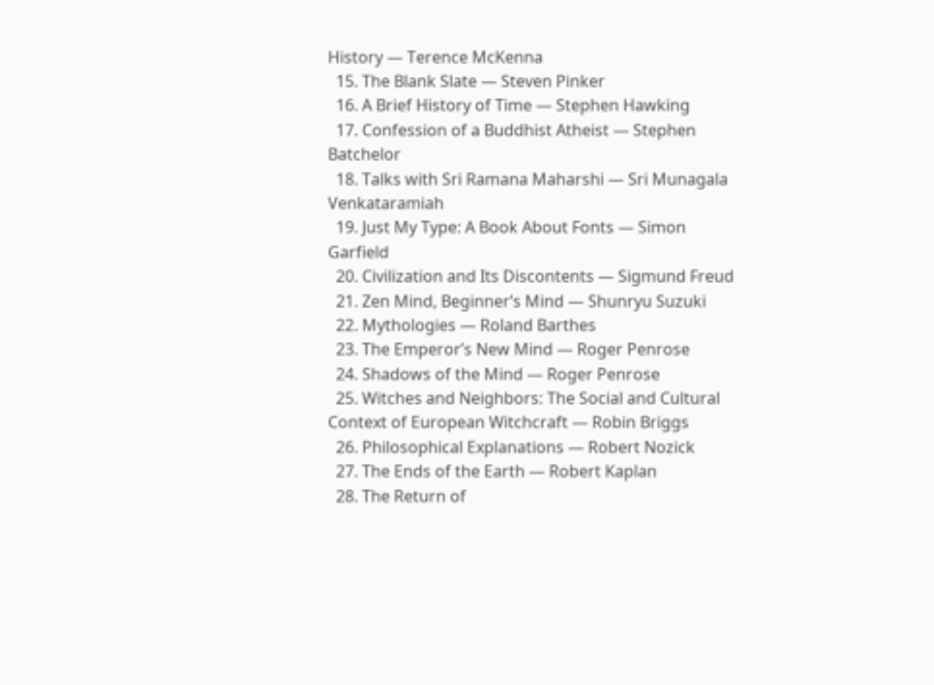History — Terence McKenna
  15. The Blank Slate — Steven Pinker
  16. A Brief History of Time — Stephen Hawking
  17. Confession of a Buddhist Atheist — Stephen Batchelor
  18. Talks with Sri Ramana Maharshi — Sri Munagala Venkataramiah
  19. Just My Type: A Book About Fonts — Simon Garfield
  20. Civilization and Its Discontents — Sigmund Freud
  21. Zen Mind, Beginner’s Mind — Shunryu Suzuki
  22. Mythologies — Roland Barthes
  23. The Emperor’s New Mind — Roger Penrose
  24. Shadows of the Mind — Roger Penrose
  25. Witches and Neighbors: The Social and Cultural Context of European Witchcraft — Robin Briggs
  26. Philosophical Explanations — Robert Nozick
  27. The Ends of the Earth — Robert Kaplan
  28. The Return of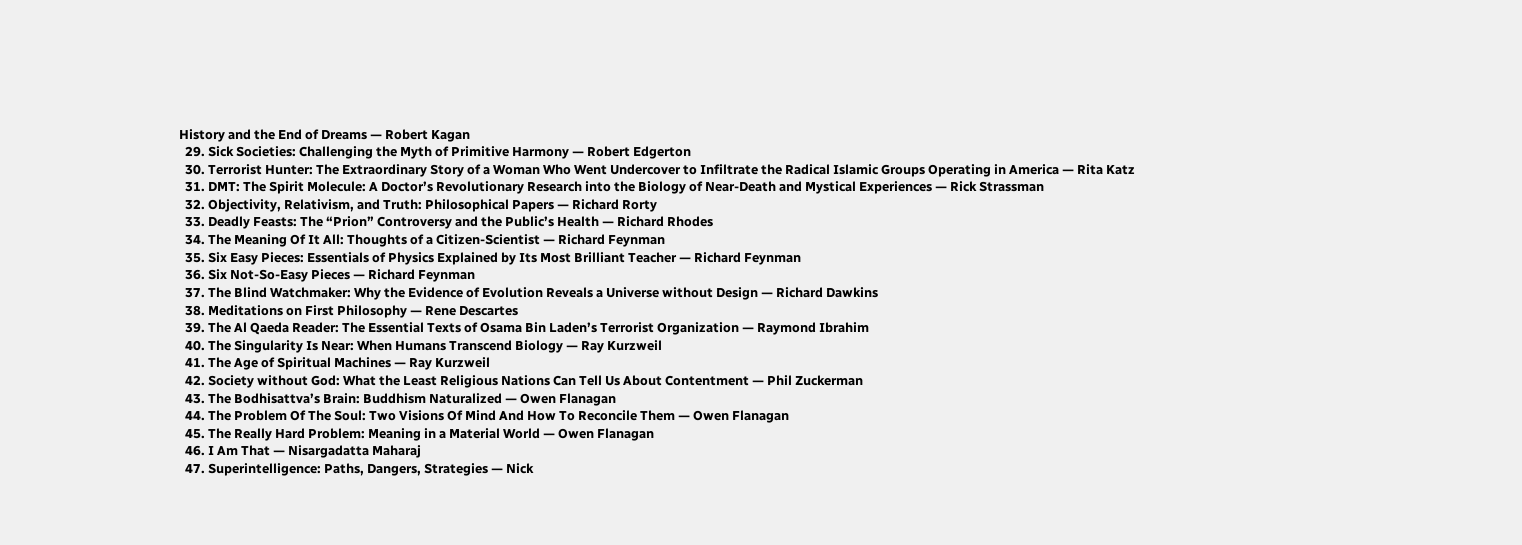History and the End of Dreams — Robert Kagan
  29. Sick Societies: Challenging the Myth of Primitive Harmony — Robert Edgerton
  30. Terrorist Hunter: The Extraordinary Story of a Woman Who Went Undercover to Infiltrate the Radical Islamic Groups Operating in America — Rita Katz
  31. DMT: The Spirit Molecule: A Doctor’s Revolutionary Research into the Biology of Near-Death and Mystical Experiences — Rick Strassman
  32. Objectivity, Relativism, and Truth: Philosophical Papers — Richard Rorty
  33. Deadly Feasts: The “Prion” Controversy and the Public’s Health — Richard Rhodes
  34. The Meaning Of It All: Thoughts of a Citizen-Scientist — Richard Feynman
  35. Six Easy Pieces: Essentials of Physics Explained by Its Most Brilliant Teacher — Richard Feynman
  36. Six Not-So-Easy Pieces — Richard Feynman
  37. The Blind Watchmaker: Why the Evidence of Evolution Reveals a Universe without Design — Richard Dawkins
  38. Meditations on First Philosophy — Rene Descartes
  39. The Al Qaeda Reader: The Essential Texts of Osama Bin Laden’s Terrorist Organization — Raymond Ibrahim
  40. The Singularity Is Near: When Humans Transcend Biology — Ray Kurzweil
  41. The Age of Spiritual Machines — Ray Kurzweil
  42. Society without God: What the Least Religious Nations Can Tell Us About Contentment — Phil Zuckerman
  43. The Bodhisattva’s Brain: Buddhism Naturalized — Owen Flanagan
  44. The Problem Of The Soul: Two Visions Of Mind And How To Reconcile Them — Owen Flanagan
  45. The Really Hard Problem: Meaning in a Material World — Owen Flanagan
  46. I Am That — Nisargadatta Maharaj
  47. Superintelligence: Paths, Dangers, Strategies — Nick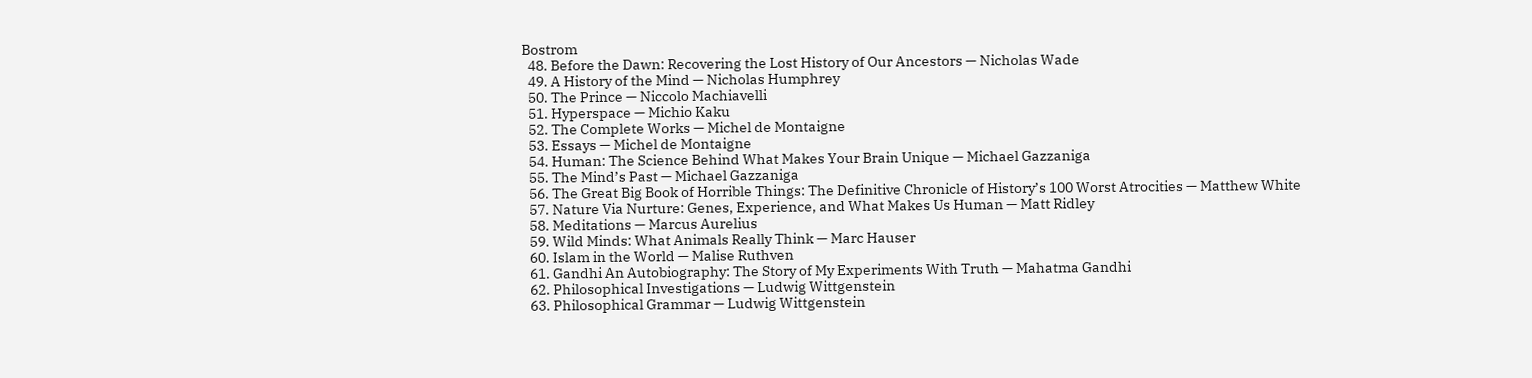Bostrom
  48. Before the Dawn: Recovering the Lost History of Our Ancestors — Nicholas Wade
  49. A History of the Mind — Nicholas Humphrey
  50. The Prince — Niccolo Machiavelli
  51. Hyperspace — Michio Kaku
  52. The Complete Works — Michel de Montaigne
  53. Essays — Michel de Montaigne
  54. Human: The Science Behind What Makes Your Brain Unique — Michael Gazzaniga
  55. The Mind’s Past — Michael Gazzaniga
  56. The Great Big Book of Horrible Things: The Definitive Chronicle of History’s 100 Worst Atrocities — Matthew White
  57. Nature Via Nurture: Genes, Experience, and What Makes Us Human — Matt Ridley
  58. Meditations — Marcus Aurelius
  59. Wild Minds: What Animals Really Think — Marc Hauser
  60. Islam in the World — Malise Ruthven
  61. Gandhi An Autobiography: The Story of My Experiments With Truth — Mahatma Gandhi
  62. Philosophical Investigations — Ludwig Wittgenstein
  63. Philosophical Grammar — Ludwig Wittgenstein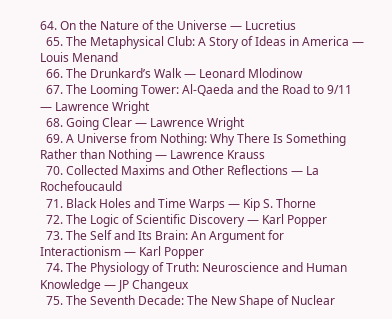64. On the Nature of the Universe — Lucretius
  65. The Metaphysical Club: A Story of Ideas in America — Louis Menand
  66. The Drunkard’s Walk — Leonard Mlodinow
  67. The Looming Tower: Al-Qaeda and the Road to 9/11 — Lawrence Wright
  68. Going Clear — Lawrence Wright
  69. A Universe from Nothing: Why There Is Something Rather than Nothing — Lawrence Krauss
  70. Collected Maxims and Other Reflections — La Rochefoucauld
  71. Black Holes and Time Warps — Kip S. Thorne
  72. The Logic of Scientific Discovery — Karl Popper
  73. The Self and Its Brain: An Argument for Interactionism — Karl Popper
  74. The Physiology of Truth: Neuroscience and Human Knowledge — JP Changeux
  75. The Seventh Decade: The New Shape of Nuclear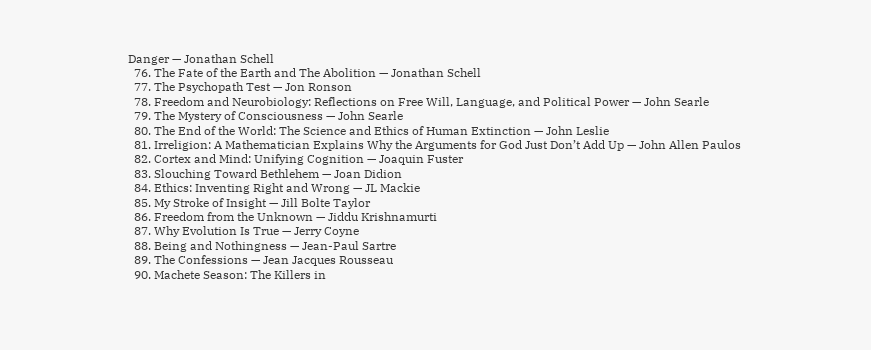Danger — Jonathan Schell
  76. The Fate of the Earth and The Abolition — Jonathan Schell
  77. The Psychopath Test — Jon Ronson
  78. Freedom and Neurobiology: Reflections on Free Will, Language, and Political Power — John Searle
  79. The Mystery of Consciousness — John Searle
  80. The End of the World: The Science and Ethics of Human Extinction — John Leslie
  81. Irreligion: A Mathematician Explains Why the Arguments for God Just Don’t Add Up — John Allen Paulos
  82. Cortex and Mind: Unifying Cognition — Joaquin Fuster
  83. Slouching Toward Bethlehem — Joan Didion
  84. Ethics: Inventing Right and Wrong — JL Mackie
  85. My Stroke of Insight — Jill Bolte Taylor
  86. Freedom from the Unknown — Jiddu Krishnamurti
  87. Why Evolution Is True — Jerry Coyne
  88. Being and Nothingness — Jean-Paul Sartre
  89. The Confessions — Jean Jacques Rousseau
  90. Machete Season: The Killers in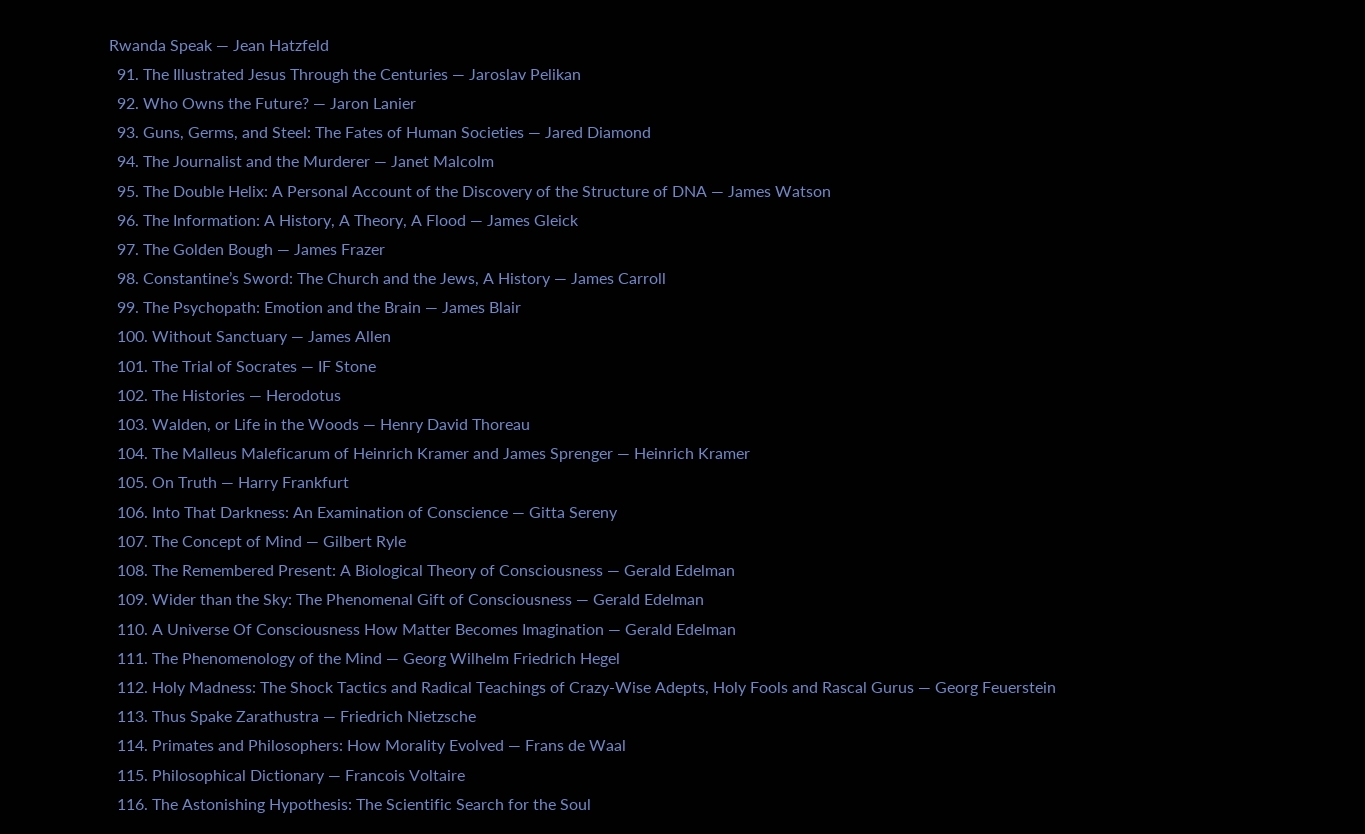Rwanda Speak — Jean Hatzfeld
  91. The Illustrated Jesus Through the Centuries — Jaroslav Pelikan
  92. Who Owns the Future? — Jaron Lanier
  93. Guns, Germs, and Steel: The Fates of Human Societies — Jared Diamond
  94. The Journalist and the Murderer — Janet Malcolm
  95. The Double Helix: A Personal Account of the Discovery of the Structure of DNA — James Watson
  96. The Information: A History, A Theory, A Flood — James Gleick
  97. The Golden Bough — James Frazer
  98. Constantine’s Sword: The Church and the Jews, A History — James Carroll
  99. The Psychopath: Emotion and the Brain — James Blair
  100. Without Sanctuary — James Allen
  101. The Trial of Socrates — IF Stone
  102. The Histories — Herodotus
  103. Walden, or Life in the Woods — Henry David Thoreau
  104. The Malleus Maleficarum of Heinrich Kramer and James Sprenger — Heinrich Kramer
  105. On Truth — Harry Frankfurt
  106. Into That Darkness: An Examination of Conscience — Gitta Sereny
  107. The Concept of Mind — Gilbert Ryle
  108. The Remembered Present: A Biological Theory of Consciousness — Gerald Edelman
  109. Wider than the Sky: The Phenomenal Gift of Consciousness — Gerald Edelman
  110. A Universe Of Consciousness How Matter Becomes Imagination — Gerald Edelman
  111. The Phenomenology of the Mind — Georg Wilhelm Friedrich Hegel
  112. Holy Madness: The Shock Tactics and Radical Teachings of Crazy-Wise Adepts, Holy Fools and Rascal Gurus — Georg Feuerstein
  113. Thus Spake Zarathustra — Friedrich Nietzsche
  114. Primates and Philosophers: How Morality Evolved — Frans de Waal
  115. Philosophical Dictionary — Francois Voltaire
  116. The Astonishing Hypothesis: The Scientific Search for the Soul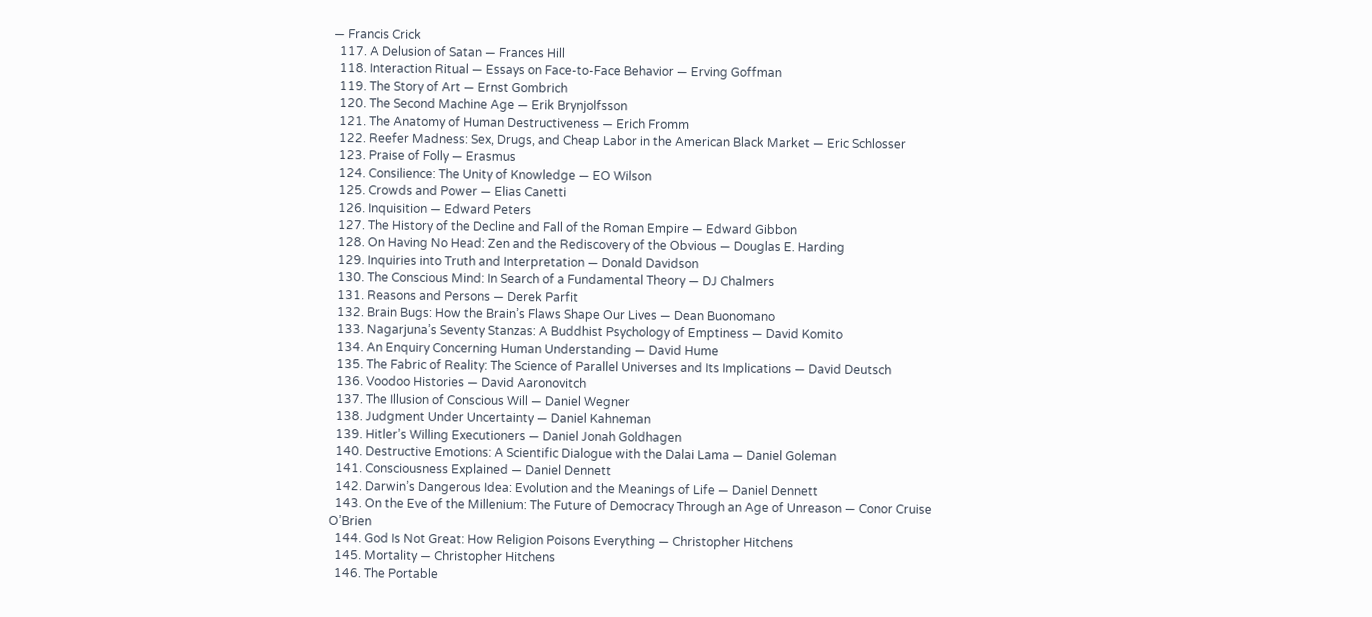— Francis Crick
  117. A Delusion of Satan — Frances Hill
  118. Interaction Ritual — Essays on Face-to-Face Behavior — Erving Goffman
  119. The Story of Art — Ernst Gombrich
  120. The Second Machine Age — Erik Brynjolfsson
  121. The Anatomy of Human Destructiveness — Erich Fromm
  122. Reefer Madness: Sex, Drugs, and Cheap Labor in the American Black Market — Eric Schlosser
  123. Praise of Folly — Erasmus
  124. Consilience: The Unity of Knowledge — EO Wilson
  125. Crowds and Power — Elias Canetti
  126. Inquisition — Edward Peters
  127. The History of the Decline and Fall of the Roman Empire — Edward Gibbon
  128. On Having No Head: Zen and the Rediscovery of the Obvious — Douglas E. Harding
  129. Inquiries into Truth and Interpretation — Donald Davidson
  130. The Conscious Mind: In Search of a Fundamental Theory — DJ Chalmers
  131. Reasons and Persons — Derek Parfit
  132. Brain Bugs: How the Brain’s Flaws Shape Our Lives — Dean Buonomano
  133. Nagarjuna’s Seventy Stanzas: A Buddhist Psychology of Emptiness — David Komito
  134. An Enquiry Concerning Human Understanding — David Hume
  135. The Fabric of Reality: The Science of Parallel Universes and Its Implications — David Deutsch
  136. Voodoo Histories — David Aaronovitch
  137. The Illusion of Conscious Will — Daniel Wegner
  138. Judgment Under Uncertainty — Daniel Kahneman
  139. Hitler’s Willing Executioners — Daniel Jonah Goldhagen
  140. Destructive Emotions: A Scientific Dialogue with the Dalai Lama — Daniel Goleman
  141. Consciousness Explained — Daniel Dennett
  142. Darwin’s Dangerous Idea: Evolution and the Meanings of Life — Daniel Dennett
  143. On the Eve of the Millenium: The Future of Democracy Through an Age of Unreason — Conor Cruise O’Brien
  144. God Is Not Great: How Religion Poisons Everything — Christopher Hitchens
  145. Mortality — Christopher Hitchens
  146. The Portable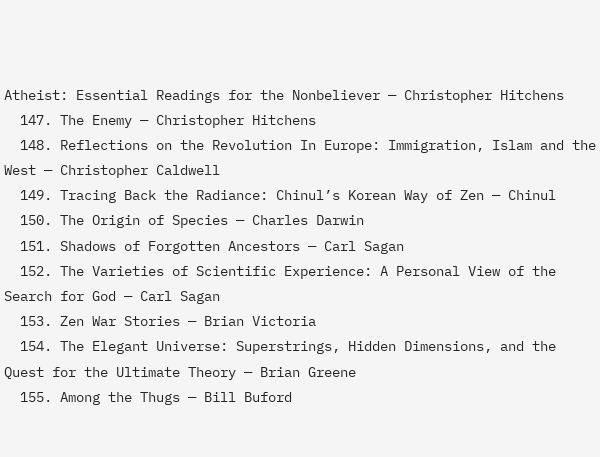Atheist: Essential Readings for the Nonbeliever — Christopher Hitchens
  147. The Enemy — Christopher Hitchens
  148. Reflections on the Revolution In Europe: Immigration, Islam and the West — Christopher Caldwell
  149. Tracing Back the Radiance: Chinul’s Korean Way of Zen — Chinul
  150. The Origin of Species — Charles Darwin
  151. Shadows of Forgotten Ancestors — Carl Sagan
  152. The Varieties of Scientific Experience: A Personal View of the Search for God — Carl Sagan
  153. Zen War Stories — Brian Victoria
  154. The Elegant Universe: Superstrings, Hidden Dimensions, and the Quest for the Ultimate Theory — Brian Greene
  155. Among the Thugs — Bill Buford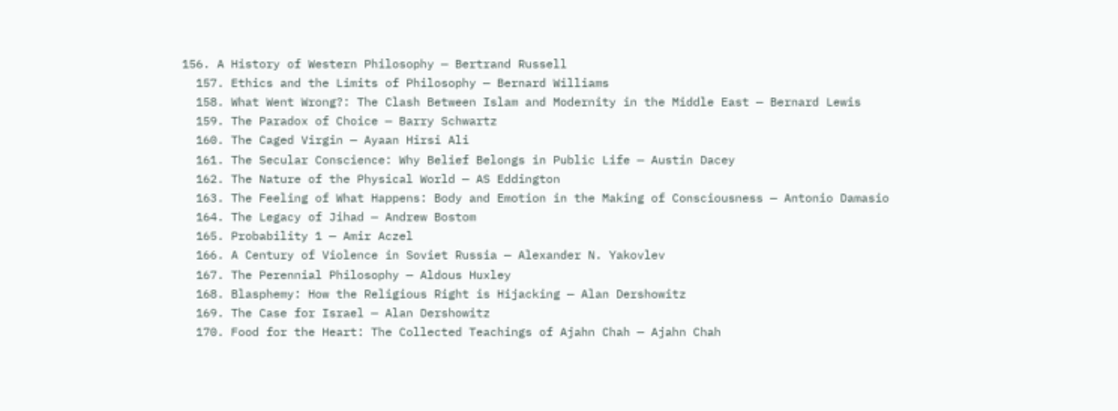156. A History of Western Philosophy — Bertrand Russell
  157. Ethics and the Limits of Philosophy — Bernard Williams
  158. What Went Wrong?: The Clash Between Islam and Modernity in the Middle East — Bernard Lewis
  159. The Paradox of Choice — Barry Schwartz
  160. The Caged Virgin — Ayaan Hirsi Ali
  161. The Secular Conscience: Why Belief Belongs in Public Life — Austin Dacey
  162. The Nature of the Physical World — AS Eddington
  163. The Feeling of What Happens: Body and Emotion in the Making of Consciousness — Antonio Damasio
  164. The Legacy of Jihad — Andrew Bostom
  165. Probability 1 — Amir Aczel
  166. A Century of Violence in Soviet Russia — Alexander N. Yakovlev
  167. The Perennial Philosophy — Aldous Huxley
  168. Blasphemy: How the Religious Right is Hijacking — Alan Dershowitz
  169. The Case for Israel — Alan Dershowitz
  170. Food for the Heart: The Collected Teachings of Ajahn Chah — Ajahn Chah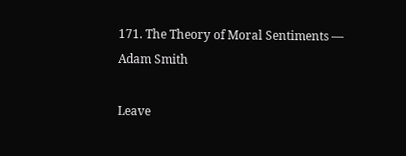171. The Theory of Moral Sentiments — Adam Smith

Leave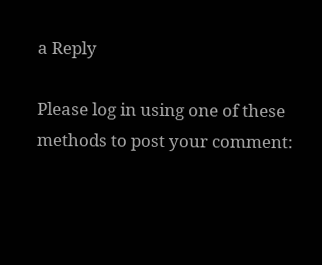a Reply

Please log in using one of these methods to post your comment: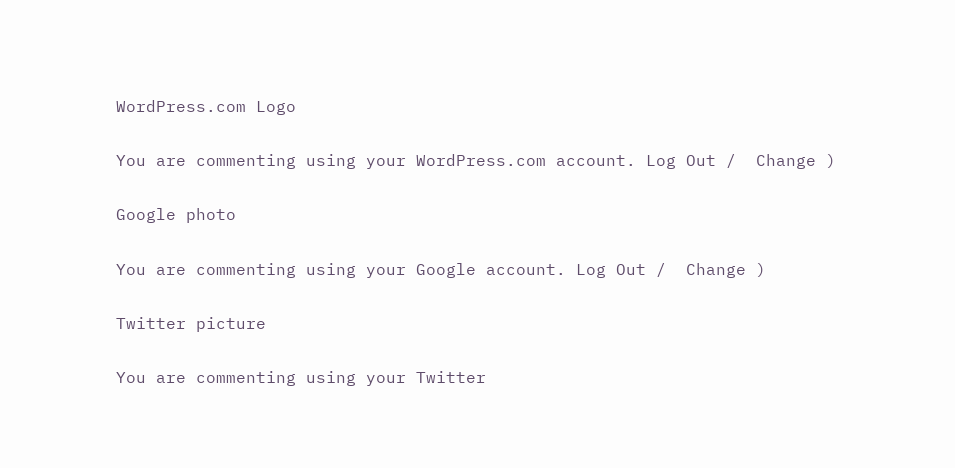WordPress.com Logo

You are commenting using your WordPress.com account. Log Out /  Change )

Google photo

You are commenting using your Google account. Log Out /  Change )

Twitter picture

You are commenting using your Twitter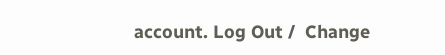account. Log Out /  Change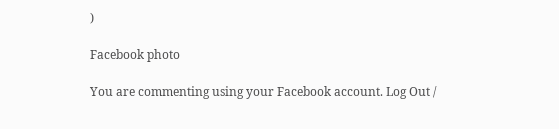)

Facebook photo

You are commenting using your Facebook account. Log Out /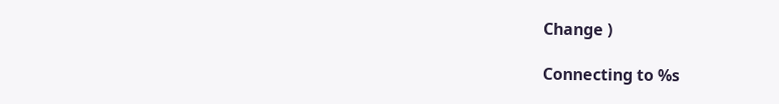Change )

Connecting to %s